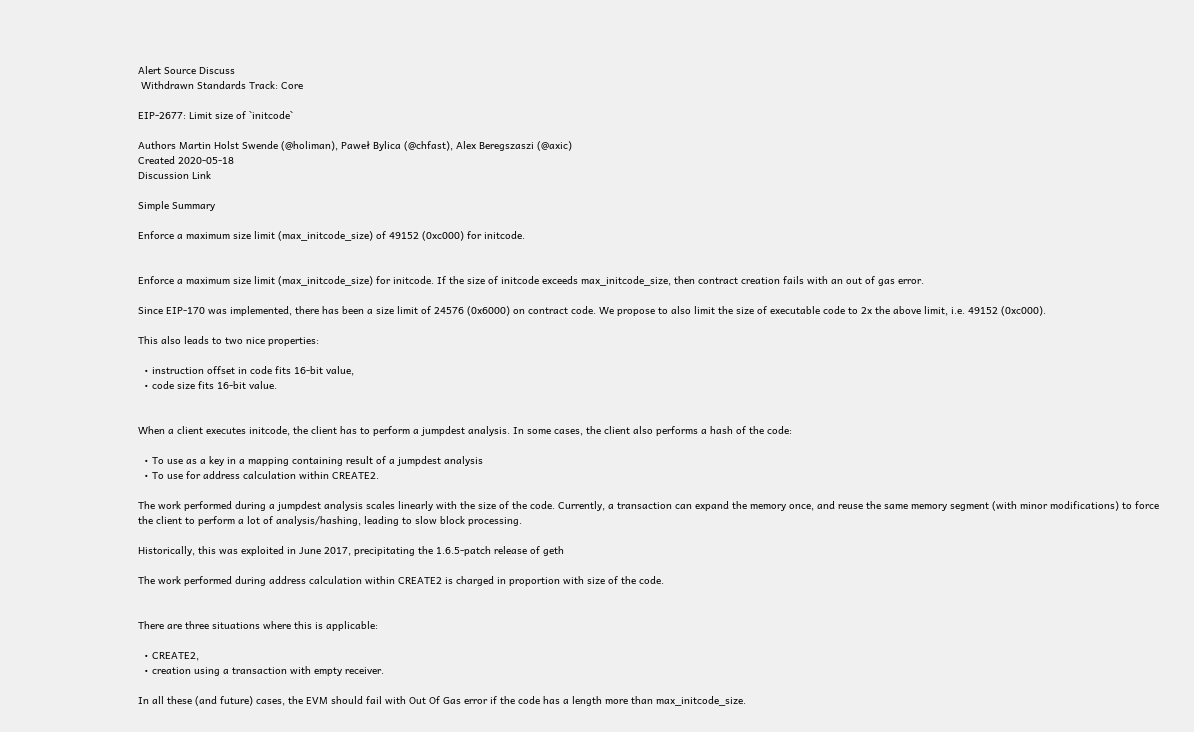Alert Source Discuss
 Withdrawn Standards Track: Core

EIP-2677: Limit size of `initcode`

Authors Martin Holst Swende (@holiman), Paweł Bylica (@chfast), Alex Beregszaszi (@axic)
Created 2020-05-18
Discussion Link

Simple Summary

Enforce a maximum size limit (max_initcode_size) of 49152 (0xc000) for initcode.


Enforce a maximum size limit (max_initcode_size) for initcode. If the size of initcode exceeds max_initcode_size, then contract creation fails with an out of gas error.

Since EIP-170 was implemented, there has been a size limit of 24576 (0x6000) on contract code. We propose to also limit the size of executable code to 2x the above limit, i.e. 49152 (0xc000).

This also leads to two nice properties:

  • instruction offset in code fits 16-bit value,
  • code size fits 16-bit value.


When a client executes initcode, the client has to perform a jumpdest analysis. In some cases, the client also performs a hash of the code:

  • To use as a key in a mapping containing result of a jumpdest analysis
  • To use for address calculation within CREATE2.

The work performed during a jumpdest analysis scales linearly with the size of the code. Currently, a transaction can expand the memory once, and reuse the same memory segment (with minor modifications) to force the client to perform a lot of analysis/hashing, leading to slow block processing.

Historically, this was exploited in June 2017, precipitating the 1.6.5-patch release of geth

The work performed during address calculation within CREATE2 is charged in proportion with size of the code.


There are three situations where this is applicable:

  • CREATE2,
  • creation using a transaction with empty receiver.

In all these (and future) cases, the EVM should fail with Out Of Gas error if the code has a length more than max_initcode_size.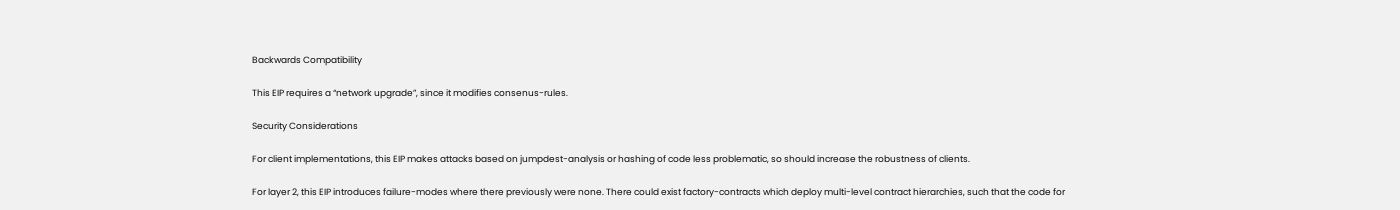Backwards Compatibility

This EIP requires a “network upgrade”, since it modifies consenus-rules.

Security Considerations

For client implementations, this EIP makes attacks based on jumpdest-analysis or hashing of code less problematic, so should increase the robustness of clients.

For layer 2, this EIP introduces failure-modes where there previously were none. There could exist factory-contracts which deploy multi-level contract hierarchies, such that the code for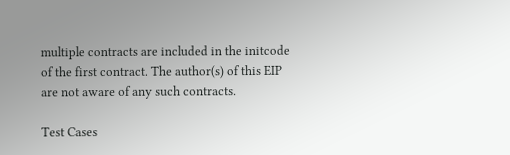multiple contracts are included in the initcode of the first contract. The author(s) of this EIP are not aware of any such contracts.

Test Cases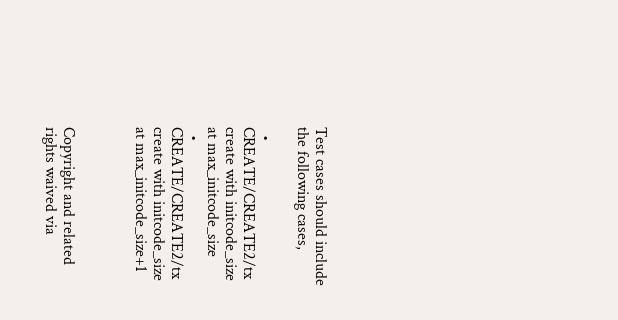Test cases should include the following cases,

  • CREATE/CREATE2/tx create with initcode_size at max_initcode_size
  • CREATE/CREATE2/tx create with initcode_size at max_initcode_size+1



Copyright and related rights waived via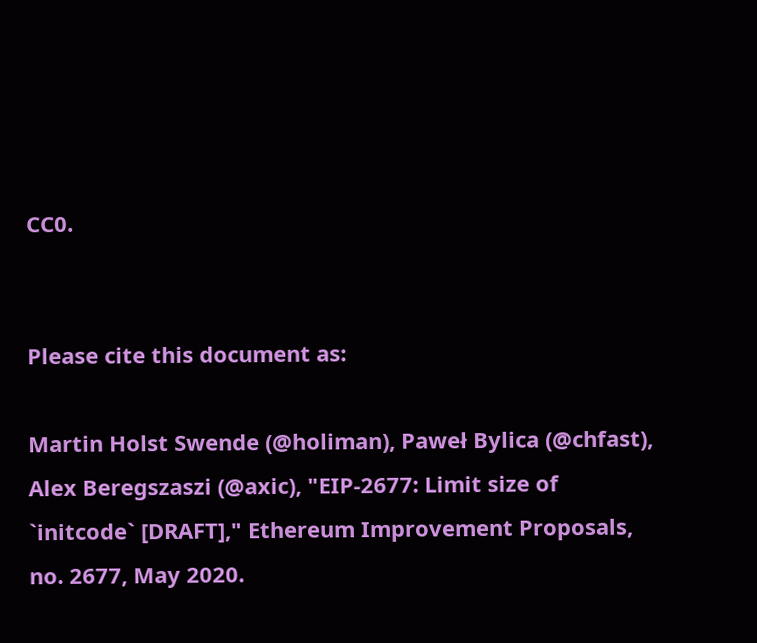CC0.


Please cite this document as:

Martin Holst Swende (@holiman), Paweł Bylica (@chfast), Alex Beregszaszi (@axic), "EIP-2677: Limit size of `initcode` [DRAFT]," Ethereum Improvement Proposals, no. 2677, May 2020.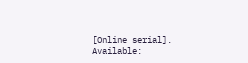[Online serial]. Available: